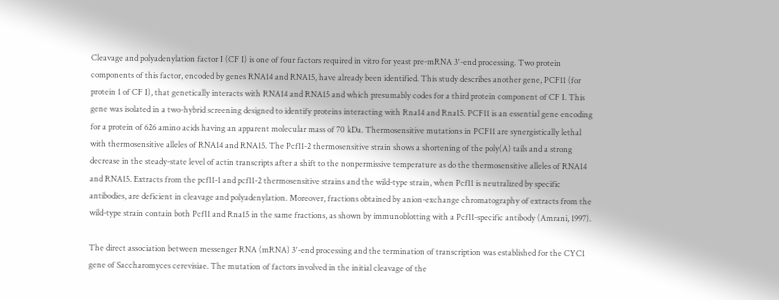Cleavage and polyadenylation factor I (CF I) is one of four factors required in vitro for yeast pre-mRNA 3'-end processing. Two protein components of this factor, encoded by genes RNA14 and RNA15, have already been identified. This study describes another gene, PCF11 (for protein 1 of CF I), that genetically interacts with RNA14 and RNA15 and which presumably codes for a third protein component of CF I. This gene was isolated in a two-hybrid screening designed to identify proteins interacting with Rna14 and Rna15. PCF11 is an essential gene encoding for a protein of 626 amino acids having an apparent molecular mass of 70 kDa. Thermosensitive mutations in PCF11 are synergistically lethal with thermosensitive alleles of RNA14 and RNA15. The Pcf11-2 thermosensitive strain shows a shortening of the poly(A) tails and a strong decrease in the steady-state level of actin transcripts after a shift to the nonpermissive temperature as do the thermosensitive alleles of RNA14 and RNA15. Extracts from the pcf11-1 and pcf11-2 thermosensitive strains and the wild-type strain, when Pcf11 is neutralized by specific antibodies, are deficient in cleavage and polyadenylation. Moreover, fractions obtained by anion-exchange chromatography of extracts from the wild-type strain contain both Pcf11 and Rna15 in the same fractions, as shown by immunoblotting with a Pcf11-specific antibody (Amrani, 1997).

The direct association between messenger RNA (mRNA) 3'-end processing and the termination of transcription was established for the CYC1 gene of Saccharomyces cerevisiae. The mutation of factors involved in the initial cleavage of the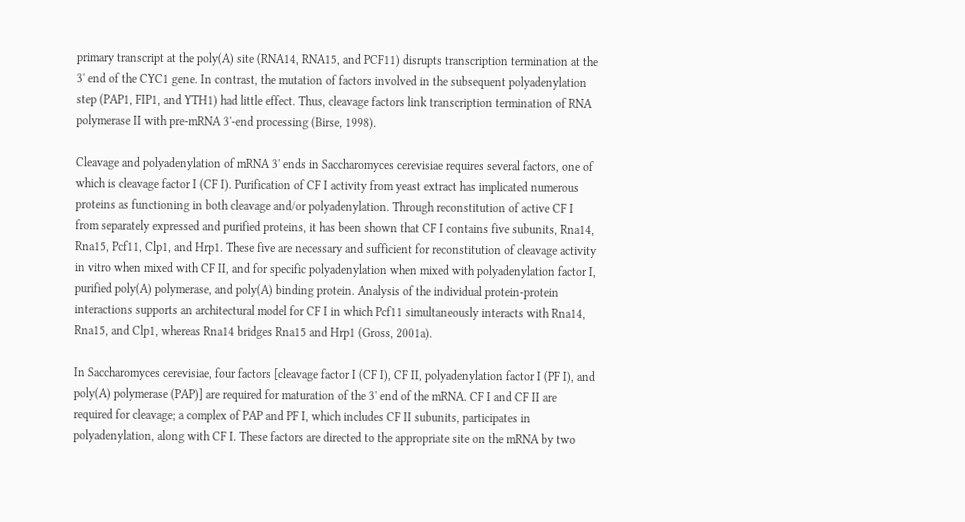primary transcript at the poly(A) site (RNA14, RNA15, and PCF11) disrupts transcription termination at the 3' end of the CYC1 gene. In contrast, the mutation of factors involved in the subsequent polyadenylation step (PAP1, FIP1, and YTH1) had little effect. Thus, cleavage factors link transcription termination of RNA polymerase II with pre-mRNA 3'-end processing (Birse, 1998).

Cleavage and polyadenylation of mRNA 3' ends in Saccharomyces cerevisiae requires several factors, one of which is cleavage factor I (CF I). Purification of CF I activity from yeast extract has implicated numerous proteins as functioning in both cleavage and/or polyadenylation. Through reconstitution of active CF I from separately expressed and purified proteins, it has been shown that CF I contains five subunits, Rna14, Rna15, Pcf11, Clp1, and Hrp1. These five are necessary and sufficient for reconstitution of cleavage activity in vitro when mixed with CF II, and for specific polyadenylation when mixed with polyadenylation factor I, purified poly(A) polymerase, and poly(A) binding protein. Analysis of the individual protein-protein interactions supports an architectural model for CF I in which Pcf11 simultaneously interacts with Rna14, Rna15, and Clp1, whereas Rna14 bridges Rna15 and Hrp1 (Gross, 2001a).

In Saccharomyces cerevisiae, four factors [cleavage factor I (CF I), CF II, polyadenylation factor I (PF I), and poly(A) polymerase (PAP)] are required for maturation of the 3' end of the mRNA. CF I and CF II are required for cleavage; a complex of PAP and PF I, which includes CF II subunits, participates in polyadenylation, along with CF I. These factors are directed to the appropriate site on the mRNA by two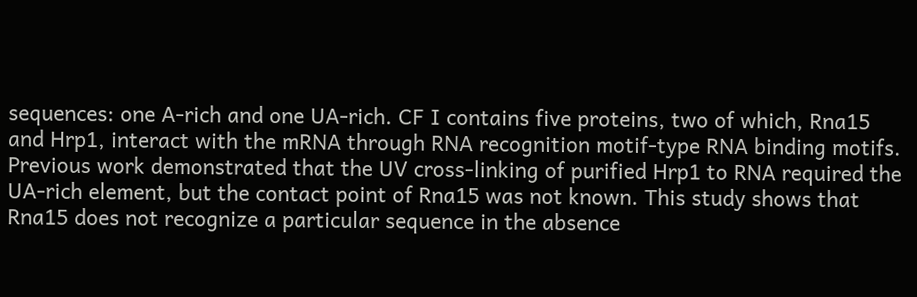sequences: one A-rich and one UA-rich. CF I contains five proteins, two of which, Rna15 and Hrp1, interact with the mRNA through RNA recognition motif-type RNA binding motifs. Previous work demonstrated that the UV cross-linking of purified Hrp1 to RNA required the UA-rich element, but the contact point of Rna15 was not known. This study shows that Rna15 does not recognize a particular sequence in the absence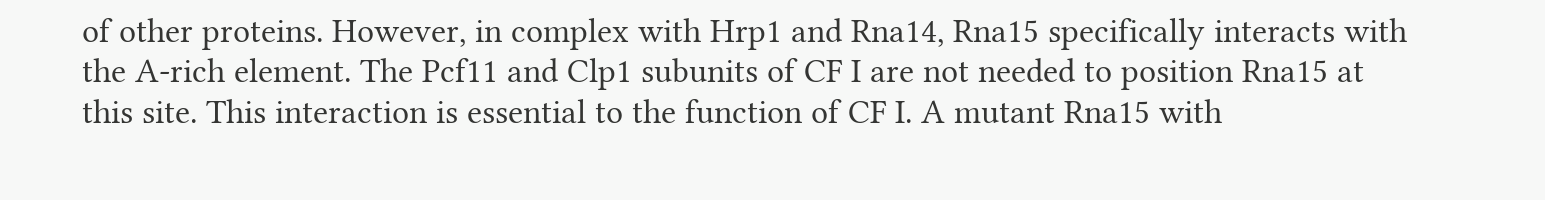of other proteins. However, in complex with Hrp1 and Rna14, Rna15 specifically interacts with the A-rich element. The Pcf11 and Clp1 subunits of CF I are not needed to position Rna15 at this site. This interaction is essential to the function of CF I. A mutant Rna15 with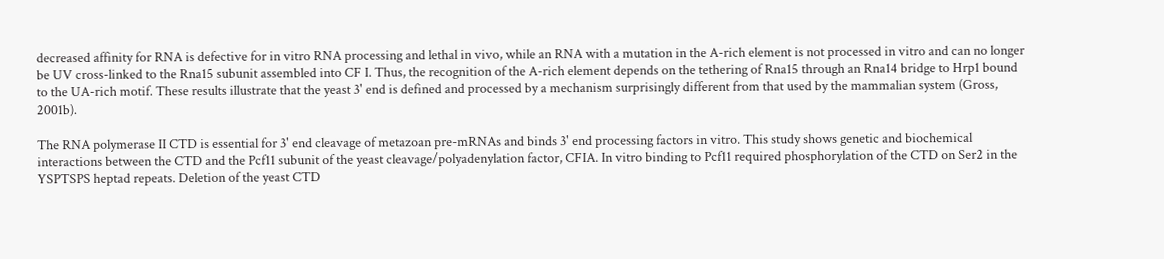decreased affinity for RNA is defective for in vitro RNA processing and lethal in vivo, while an RNA with a mutation in the A-rich element is not processed in vitro and can no longer be UV cross-linked to the Rna15 subunit assembled into CF I. Thus, the recognition of the A-rich element depends on the tethering of Rna15 through an Rna14 bridge to Hrp1 bound to the UA-rich motif. These results illustrate that the yeast 3' end is defined and processed by a mechanism surprisingly different from that used by the mammalian system (Gross, 2001b).

The RNA polymerase II CTD is essential for 3' end cleavage of metazoan pre-mRNAs and binds 3' end processing factors in vitro. This study shows genetic and biochemical interactions between the CTD and the Pcf11 subunit of the yeast cleavage/polyadenylation factor, CFIA. In vitro binding to Pcf11 required phosphorylation of the CTD on Ser2 in the YSPTSPS heptad repeats. Deletion of the yeast CTD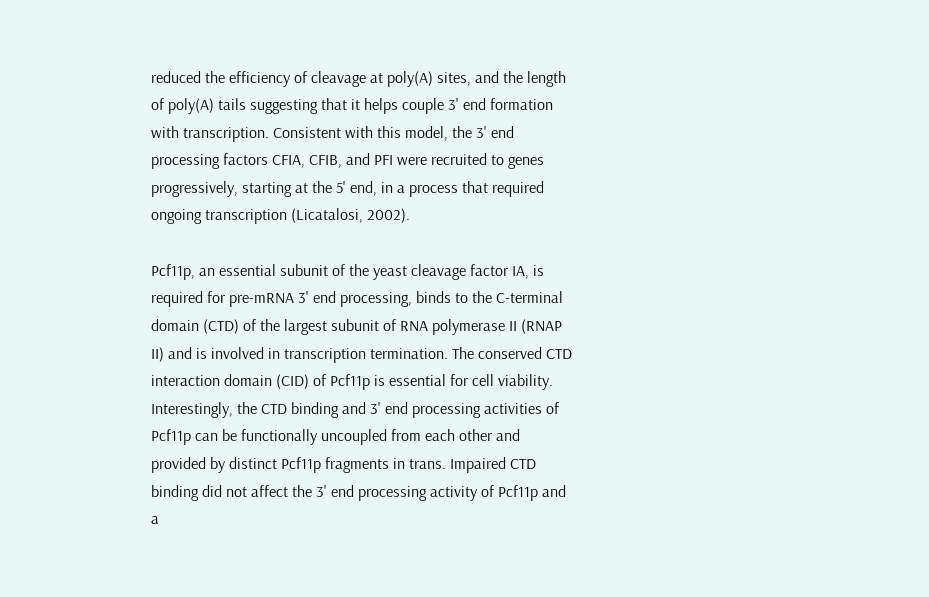reduced the efficiency of cleavage at poly(A) sites, and the length of poly(A) tails suggesting that it helps couple 3' end formation with transcription. Consistent with this model, the 3' end processing factors CFIA, CFIB, and PFI were recruited to genes progressively, starting at the 5' end, in a process that required ongoing transcription (Licatalosi, 2002).

Pcf11p, an essential subunit of the yeast cleavage factor IA, is required for pre-mRNA 3' end processing, binds to the C-terminal domain (CTD) of the largest subunit of RNA polymerase II (RNAP II) and is involved in transcription termination. The conserved CTD interaction domain (CID) of Pcf11p is essential for cell viability. Interestingly, the CTD binding and 3' end processing activities of Pcf11p can be functionally uncoupled from each other and provided by distinct Pcf11p fragments in trans. Impaired CTD binding did not affect the 3' end processing activity of Pcf11p and a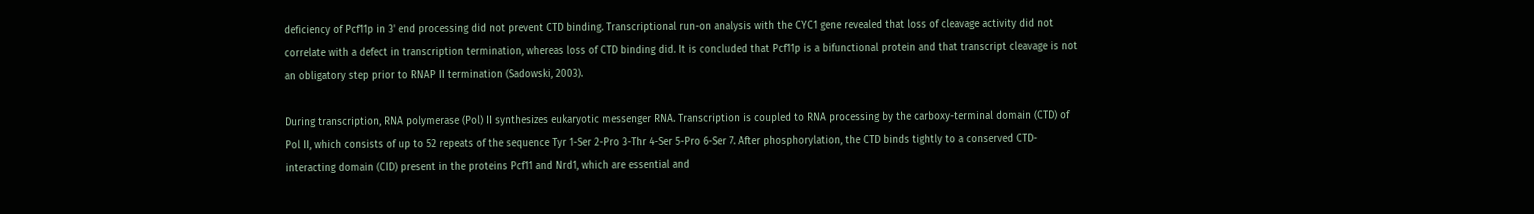deficiency of Pcf11p in 3' end processing did not prevent CTD binding. Transcriptional run-on analysis with the CYC1 gene revealed that loss of cleavage activity did not correlate with a defect in transcription termination, whereas loss of CTD binding did. It is concluded that Pcf11p is a bifunctional protein and that transcript cleavage is not an obligatory step prior to RNAP II termination (Sadowski, 2003).

During transcription, RNA polymerase (Pol) II synthesizes eukaryotic messenger RNA. Transcription is coupled to RNA processing by the carboxy-terminal domain (CTD) of Pol II, which consists of up to 52 repeats of the sequence Tyr 1-Ser 2-Pro 3-Thr 4-Ser 5-Pro 6-Ser 7. After phosphorylation, the CTD binds tightly to a conserved CTD-interacting domain (CID) present in the proteins Pcf11 and Nrd1, which are essential and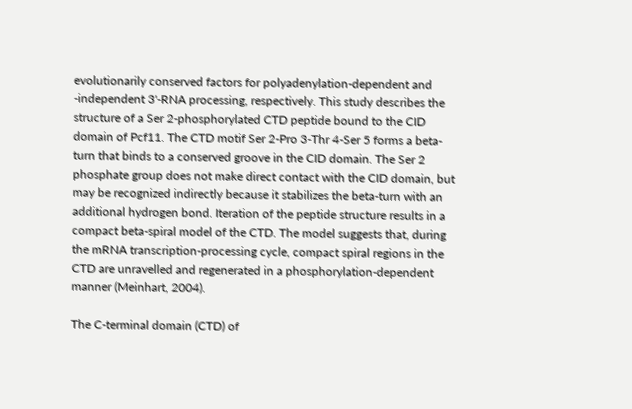evolutionarily conserved factors for polyadenylation-dependent and -independent 3'-RNA processing, respectively. This study describes the structure of a Ser 2-phosphorylated CTD peptide bound to the CID domain of Pcf11. The CTD motif Ser 2-Pro 3-Thr 4-Ser 5 forms a beta-turn that binds to a conserved groove in the CID domain. The Ser 2 phosphate group does not make direct contact with the CID domain, but may be recognized indirectly because it stabilizes the beta-turn with an additional hydrogen bond. Iteration of the peptide structure results in a compact beta-spiral model of the CTD. The model suggests that, during the mRNA transcription-processing cycle, compact spiral regions in the CTD are unravelled and regenerated in a phosphorylation-dependent manner (Meinhart, 2004).

The C-terminal domain (CTD) of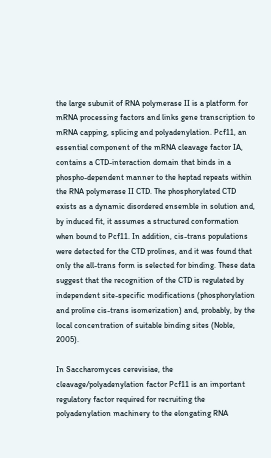the large subunit of RNA polymerase II is a platform for mRNA processing factors and links gene transcription to mRNA capping, splicing and polyadenylation. Pcf11, an essential component of the mRNA cleavage factor IA, contains a CTD-interaction domain that binds in a phospho-dependent manner to the heptad repeats within the RNA polymerase II CTD. The phosphorylated CTD exists as a dynamic disordered ensemble in solution and, by induced fit, it assumes a structured conformation when bound to Pcf11. In addition, cis-trans populations were detected for the CTD prolines, and it was found that only the all-trans form is selected for binding. These data suggest that the recognition of the CTD is regulated by independent site-specific modifications (phosphorylation and proline cis-trans isomerization) and, probably, by the local concentration of suitable binding sites (Noble, 2005).

In Saccharomyces cerevisiae, the cleavage/polyadenylation factor Pcf11 is an important regulatory factor required for recruiting the polyadenylation machinery to the elongating RNA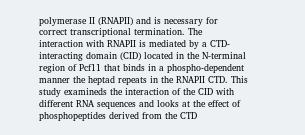polymerase II (RNAPII) and is necessary for correct transcriptional termination. The interaction with RNAPII is mediated by a CTD-interacting domain (CID) located in the N-terminal region of Pcf11 that binds in a phospho-dependent manner the heptad repeats in the RNAPII CTD. This study examineds the interaction of the CID with different RNA sequences and looks at the effect of phosphopeptides derived from the CTD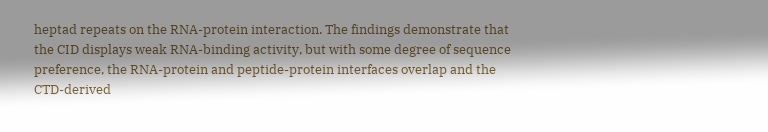heptad repeats on the RNA-protein interaction. The findings demonstrate that the CID displays weak RNA-binding activity, but with some degree of sequence preference, the RNA-protein and peptide-protein interfaces overlap and the CTD-derived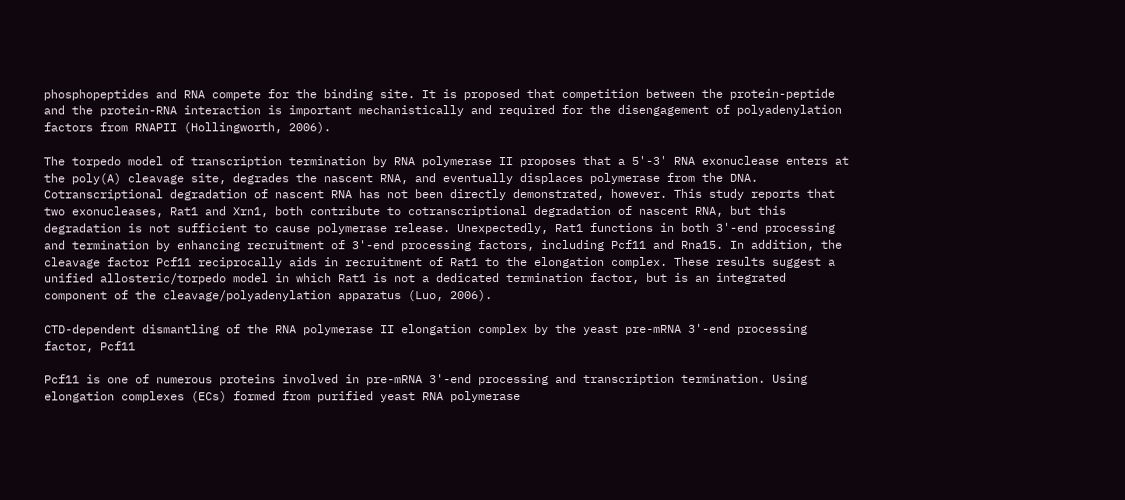phosphopeptides and RNA compete for the binding site. It is proposed that competition between the protein-peptide and the protein-RNA interaction is important mechanistically and required for the disengagement of polyadenylation factors from RNAPII (Hollingworth, 2006).

The torpedo model of transcription termination by RNA polymerase II proposes that a 5'-3' RNA exonuclease enters at the poly(A) cleavage site, degrades the nascent RNA, and eventually displaces polymerase from the DNA. Cotranscriptional degradation of nascent RNA has not been directly demonstrated, however. This study reports that two exonucleases, Rat1 and Xrn1, both contribute to cotranscriptional degradation of nascent RNA, but this degradation is not sufficient to cause polymerase release. Unexpectedly, Rat1 functions in both 3'-end processing and termination by enhancing recruitment of 3'-end processing factors, including Pcf11 and Rna15. In addition, the cleavage factor Pcf11 reciprocally aids in recruitment of Rat1 to the elongation complex. These results suggest a unified allosteric/torpedo model in which Rat1 is not a dedicated termination factor, but is an integrated component of the cleavage/polyadenylation apparatus (Luo, 2006).

CTD-dependent dismantling of the RNA polymerase II elongation complex by the yeast pre-mRNA 3'-end processing factor, Pcf11

Pcf11 is one of numerous proteins involved in pre-mRNA 3'-end processing and transcription termination. Using elongation complexes (ECs) formed from purified yeast RNA polymerase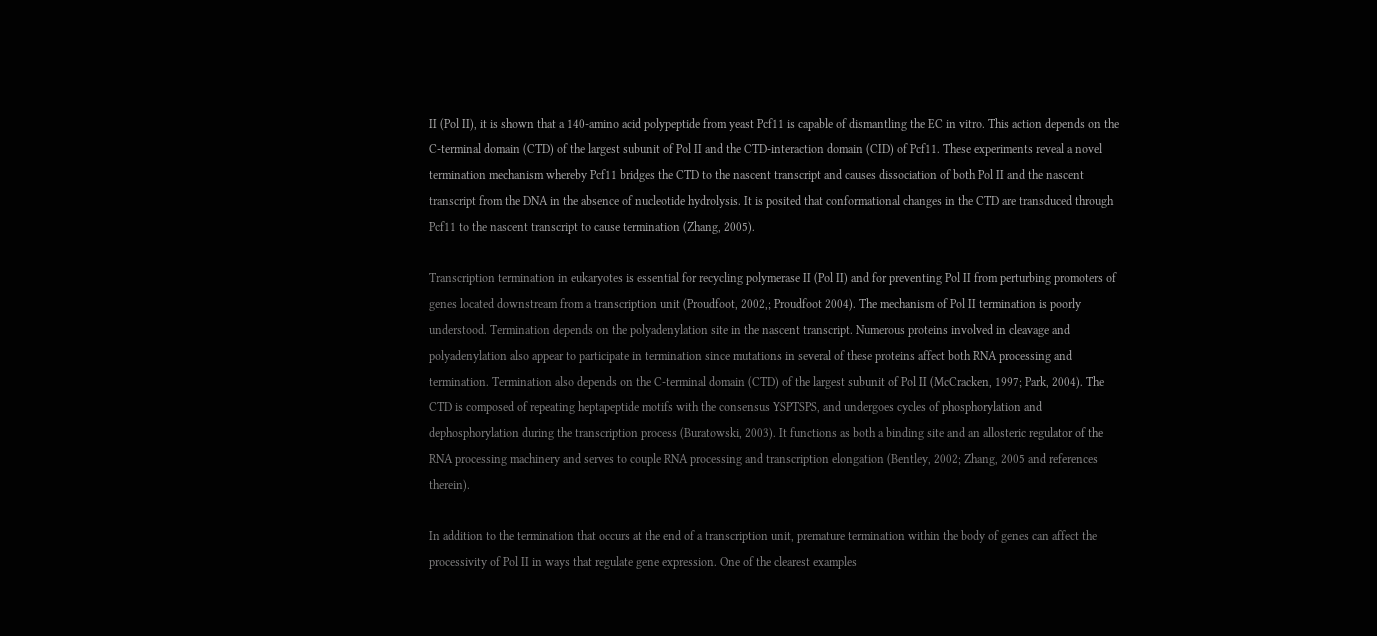II (Pol II), it is shown that a 140-amino acid polypeptide from yeast Pcf11 is capable of dismantling the EC in vitro. This action depends on the C-terminal domain (CTD) of the largest subunit of Pol II and the CTD-interaction domain (CID) of Pcf11. These experiments reveal a novel termination mechanism whereby Pcf11 bridges the CTD to the nascent transcript and causes dissociation of both Pol II and the nascent transcript from the DNA in the absence of nucleotide hydrolysis. It is posited that conformational changes in the CTD are transduced through Pcf11 to the nascent transcript to cause termination (Zhang, 2005).

Transcription termination in eukaryotes is essential for recycling polymerase II (Pol II) and for preventing Pol II from perturbing promoters of genes located downstream from a transcription unit (Proudfoot, 2002,; Proudfoot 2004). The mechanism of Pol II termination is poorly understood. Termination depends on the polyadenylation site in the nascent transcript. Numerous proteins involved in cleavage and polyadenylation also appear to participate in termination since mutations in several of these proteins affect both RNA processing and termination. Termination also depends on the C-terminal domain (CTD) of the largest subunit of Pol II (McCracken, 1997; Park, 2004). The CTD is composed of repeating heptapeptide motifs with the consensus YSPTSPS, and undergoes cycles of phosphorylation and dephosphorylation during the transcription process (Buratowski, 2003). It functions as both a binding site and an allosteric regulator of the RNA processing machinery and serves to couple RNA processing and transcription elongation (Bentley, 2002; Zhang, 2005 and references therein).

In addition to the termination that occurs at the end of a transcription unit, premature termination within the body of genes can affect the processivity of Pol II in ways that regulate gene expression. One of the clearest examples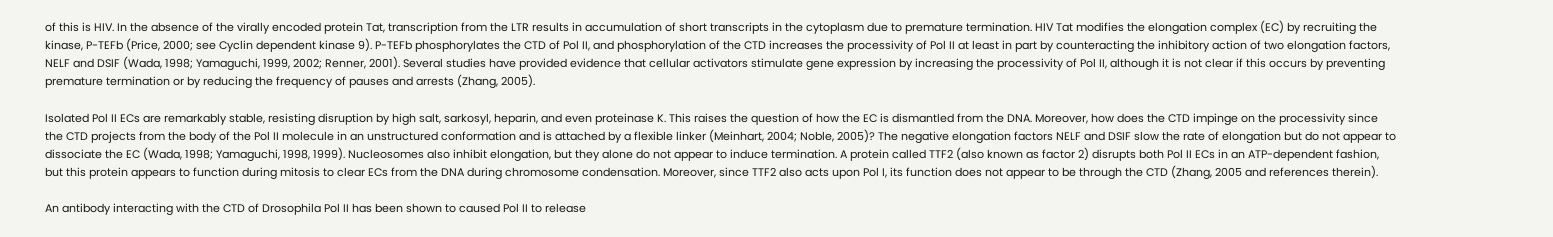of this is HIV. In the absence of the virally encoded protein Tat, transcription from the LTR results in accumulation of short transcripts in the cytoplasm due to premature termination. HIV Tat modifies the elongation complex (EC) by recruiting the kinase, P-TEFb (Price, 2000; see Cyclin dependent kinase 9). P-TEFb phosphorylates the CTD of Pol II, and phosphorylation of the CTD increases the processivity of Pol II at least in part by counteracting the inhibitory action of two elongation factors, NELF and DSIF (Wada, 1998; Yamaguchi, 1999, 2002; Renner, 2001). Several studies have provided evidence that cellular activators stimulate gene expression by increasing the processivity of Pol II, although it is not clear if this occurs by preventing premature termination or by reducing the frequency of pauses and arrests (Zhang, 2005).

Isolated Pol II ECs are remarkably stable, resisting disruption by high salt, sarkosyl, heparin, and even proteinase K. This raises the question of how the EC is dismantled from the DNA. Moreover, how does the CTD impinge on the processivity since the CTD projects from the body of the Pol II molecule in an unstructured conformation and is attached by a flexible linker (Meinhart, 2004; Noble, 2005)? The negative elongation factors NELF and DSIF slow the rate of elongation but do not appear to dissociate the EC (Wada, 1998; Yamaguchi, 1998, 1999). Nucleosomes also inhibit elongation, but they alone do not appear to induce termination. A protein called TTF2 (also known as factor 2) disrupts both Pol II ECs in an ATP-dependent fashion, but this protein appears to function during mitosis to clear ECs from the DNA during chromosome condensation. Moreover, since TTF2 also acts upon Pol I, its function does not appear to be through the CTD (Zhang, 2005 and references therein).

An antibody interacting with the CTD of Drosophila Pol II has been shown to caused Pol II to release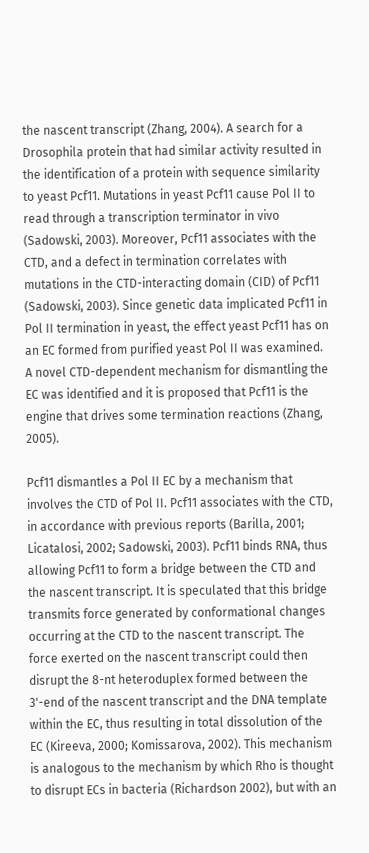the nascent transcript (Zhang, 2004). A search for a Drosophila protein that had similar activity resulted in the identification of a protein with sequence similarity to yeast Pcf11. Mutations in yeast Pcf11 cause Pol II to read through a transcription terminator in vivo (Sadowski, 2003). Moreover, Pcf11 associates with the CTD, and a defect in termination correlates with mutations in the CTD-interacting domain (CID) of Pcf11 (Sadowski, 2003). Since genetic data implicated Pcf11 in Pol II termination in yeast, the effect yeast Pcf11 has on an EC formed from purified yeast Pol II was examined. A novel CTD-dependent mechanism for dismantling the EC was identified and it is proposed that Pcf11 is the engine that drives some termination reactions (Zhang, 2005).

Pcf11 dismantles a Pol II EC by a mechanism that involves the CTD of Pol II. Pcf11 associates with the CTD, in accordance with previous reports (Barilla, 2001; Licatalosi, 2002; Sadowski, 2003). Pcf11 binds RNA, thus allowing Pcf11 to form a bridge between the CTD and the nascent transcript. It is speculated that this bridge transmits force generated by conformational changes occurring at the CTD to the nascent transcript. The force exerted on the nascent transcript could then disrupt the 8-nt heteroduplex formed between the 3'-end of the nascent transcript and the DNA template within the EC, thus resulting in total dissolution of the EC (Kireeva, 2000; Komissarova, 2002). This mechanism is analogous to the mechanism by which Rho is thought to disrupt ECs in bacteria (Richardson 2002), but with an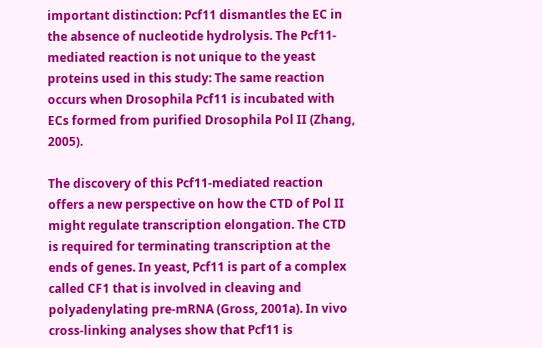important distinction: Pcf11 dismantles the EC in the absence of nucleotide hydrolysis. The Pcf11-mediated reaction is not unique to the yeast proteins used in this study: The same reaction occurs when Drosophila Pcf11 is incubated with ECs formed from purified Drosophila Pol II (Zhang, 2005).

The discovery of this Pcf11-mediated reaction offers a new perspective on how the CTD of Pol II might regulate transcription elongation. The CTD is required for terminating transcription at the ends of genes. In yeast, Pcf11 is part of a complex called CF1 that is involved in cleaving and polyadenylating pre-mRNA (Gross, 2001a). In vivo cross-linking analyses show that Pcf11 is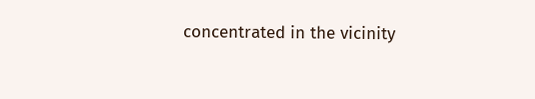concentrated in the vicinity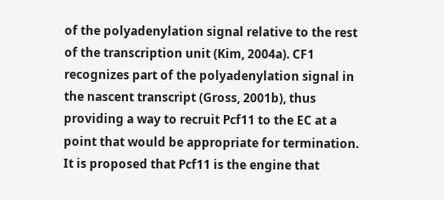of the polyadenylation signal relative to the rest of the transcription unit (Kim, 2004a). CF1 recognizes part of the polyadenylation signal in the nascent transcript (Gross, 2001b), thus providing a way to recruit Pcf11 to the EC at a point that would be appropriate for termination. It is proposed that Pcf11 is the engine that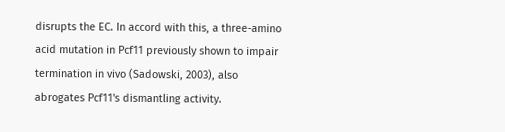disrupts the EC. In accord with this, a three-amino acid mutation in Pcf11 previously shown to impair termination in vivo (Sadowski, 2003), also abrogates Pcf11's dismantling activity.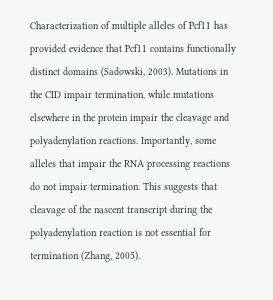Characterization of multiple alleles of Pcf11 has provided evidence that Pcf11 contains functionally distinct domains (Sadowski, 2003). Mutations in the CID impair termination, while mutations elsewhere in the protein impair the cleavage and polyadenylation reactions. Importantly, some alleles that impair the RNA processing reactions do not impair termination. This suggests that cleavage of the nascent transcript during the polyadenylation reaction is not essential for termination (Zhang, 2005).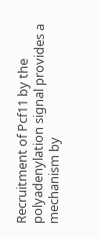Recruitment of Pcf11 by the polyadenylation signal provides a mechanism by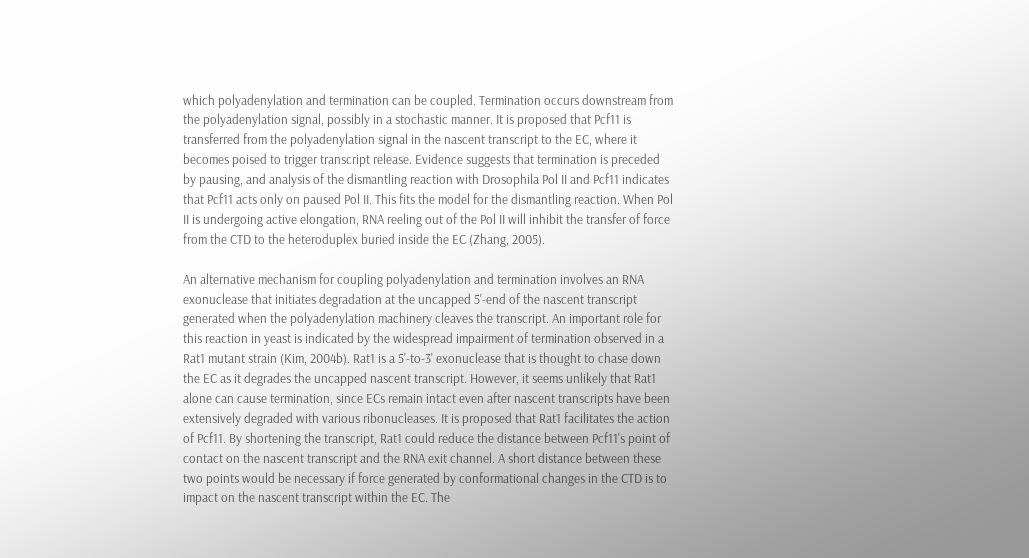which polyadenylation and termination can be coupled. Termination occurs downstream from the polyadenylation signal, possibly in a stochastic manner. It is proposed that Pcf11 is transferred from the polyadenylation signal in the nascent transcript to the EC, where it becomes poised to trigger transcript release. Evidence suggests that termination is preceded by pausing, and analysis of the dismantling reaction with Drosophila Pol II and Pcf11 indicates that Pcf11 acts only on paused Pol II. This fits the model for the dismantling reaction. When Pol II is undergoing active elongation, RNA reeling out of the Pol II will inhibit the transfer of force from the CTD to the heteroduplex buried inside the EC (Zhang, 2005).

An alternative mechanism for coupling polyadenylation and termination involves an RNA exonuclease that initiates degradation at the uncapped 5'-end of the nascent transcript generated when the polyadenylation machinery cleaves the transcript. An important role for this reaction in yeast is indicated by the widespread impairment of termination observed in a Rat1 mutant strain (Kim, 2004b). Rat1 is a 5'-to-3' exonuclease that is thought to chase down the EC as it degrades the uncapped nascent transcript. However, it seems unlikely that Rat1 alone can cause termination, since ECs remain intact even after nascent transcripts have been extensively degraded with various ribonucleases. It is proposed that Rat1 facilitates the action of Pcf11. By shortening the transcript, Rat1 could reduce the distance between Pcf11's point of contact on the nascent transcript and the RNA exit channel. A short distance between these two points would be necessary if force generated by conformational changes in the CTD is to impact on the nascent transcript within the EC. The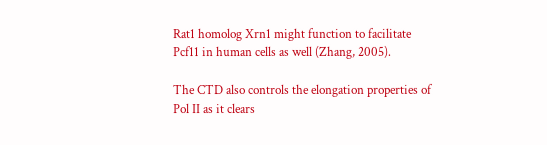Rat1 homolog Xrn1 might function to facilitate Pcf11 in human cells as well (Zhang, 2005).

The CTD also controls the elongation properties of Pol II as it clears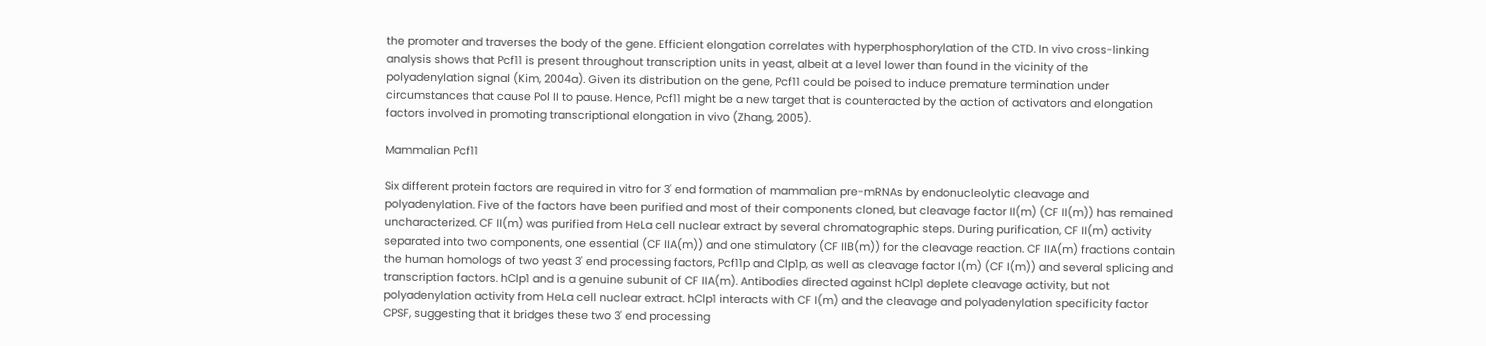the promoter and traverses the body of the gene. Efficient elongation correlates with hyperphosphorylation of the CTD. In vivo cross-linking analysis shows that Pcf11 is present throughout transcription units in yeast, albeit at a level lower than found in the vicinity of the polyadenylation signal (Kim, 2004a). Given its distribution on the gene, Pcf11 could be poised to induce premature termination under circumstances that cause Pol II to pause. Hence, Pcf11 might be a new target that is counteracted by the action of activators and elongation factors involved in promoting transcriptional elongation in vivo (Zhang, 2005).

Mammalian Pcf11

Six different protein factors are required in vitro for 3' end formation of mammalian pre-mRNAs by endonucleolytic cleavage and polyadenylation. Five of the factors have been purified and most of their components cloned, but cleavage factor II(m) (CF II(m)) has remained uncharacterized. CF II(m) was purified from HeLa cell nuclear extract by several chromatographic steps. During purification, CF II(m) activity separated into two components, one essential (CF IIA(m)) and one stimulatory (CF IIB(m)) for the cleavage reaction. CF IIA(m) fractions contain the human homologs of two yeast 3' end processing factors, Pcf11p and Clp1p, as well as cleavage factor I(m) (CF I(m)) and several splicing and transcription factors. hClp1 and is a genuine subunit of CF IIA(m). Antibodies directed against hClp1 deplete cleavage activity, but not polyadenylation activity from HeLa cell nuclear extract. hClp1 interacts with CF I(m) and the cleavage and polyadenylation specificity factor CPSF, suggesting that it bridges these two 3' end processing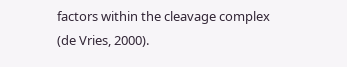factors within the cleavage complex (de Vries, 2000).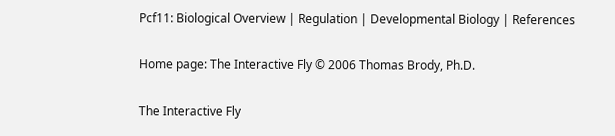Pcf11: Biological Overview | Regulation | Developmental Biology | References

Home page: The Interactive Fly © 2006 Thomas Brody, Ph.D.

The Interactive Fly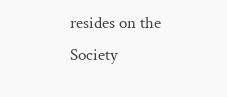resides on the
Society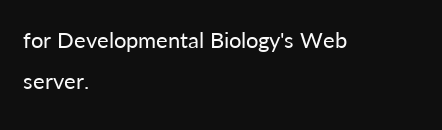for Developmental Biology's Web server.